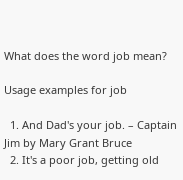What does the word job mean?

Usage examples for job

  1. And Dad's your job. – Captain Jim by Mary Grant Bruce
  2. It's a poor job, getting old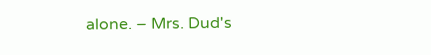alone. – Mrs. Dud's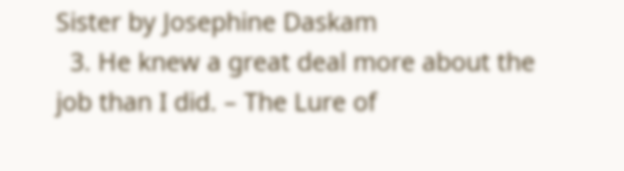Sister by Josephine Daskam
  3. He knew a great deal more about the job than I did. – The Lure of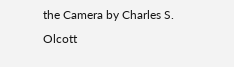the Camera by Charles S. Olcott